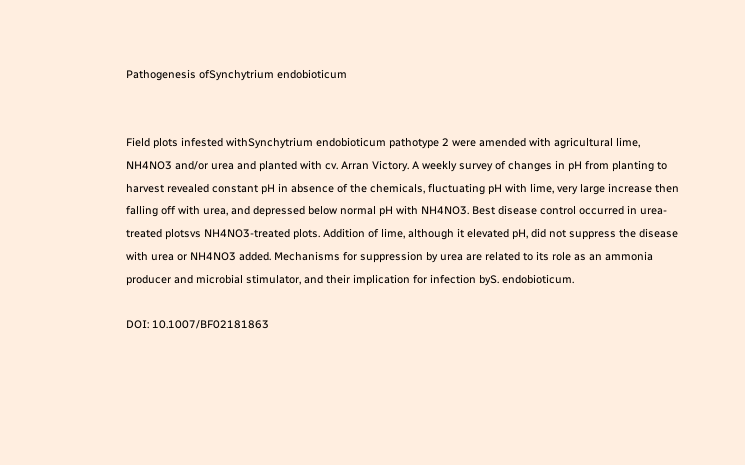Pathogenesis ofSynchytrium endobioticum


Field plots infested withSynchytrium endobioticum pathotype 2 were amended with agricultural lime, NH4NO3 and/or urea and planted with cv. Arran Victory. A weekly survey of changes in pH from planting to harvest revealed constant pH in absence of the chemicals, fluctuating pH with lime, very large increase then falling off with urea, and depressed below normal pH with NH4NO3. Best disease control occurred in urea-treated plotsvs NH4NO3-treated plots. Addition of lime, although it elevated pH, did not suppress the disease with urea or NH4NO3 added. Mechanisms for suppression by urea are related to its role as an ammonia producer and microbial stimulator, and their implication for infection byS. endobioticum.

DOI: 10.1007/BF02181863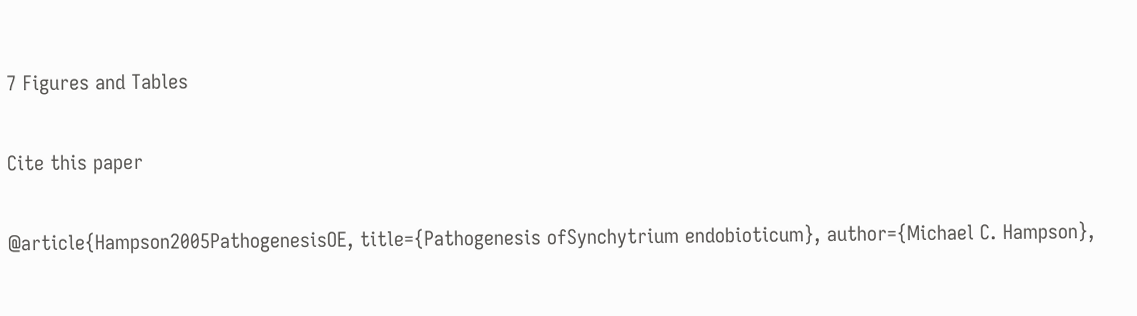7 Figures and Tables

Cite this paper

@article{Hampson2005PathogenesisOE, title={Pathogenesis ofSynchytrium endobioticum}, author={Michael C. Hampson},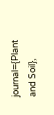journal={Plant and Soil},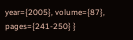year={2005}, volume={87}, pages={241-250} }